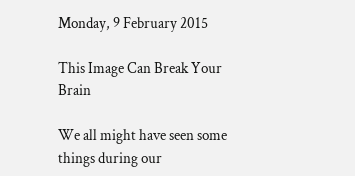Monday, 9 February 2015

This Image Can Break Your Brain

We all might have seen some things during our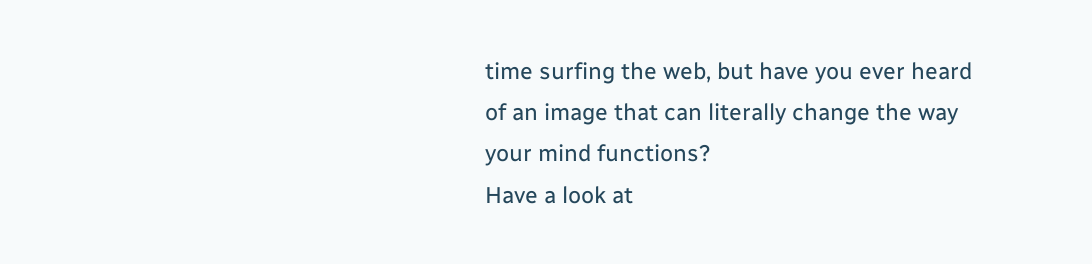time surfing the web, but have you ever heard of an image that can literally change the way your mind functions?
Have a look at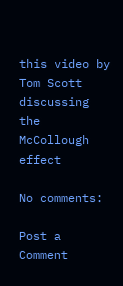this video by Tom Scott discussing the McCollough effect

No comments:

Post a Comment